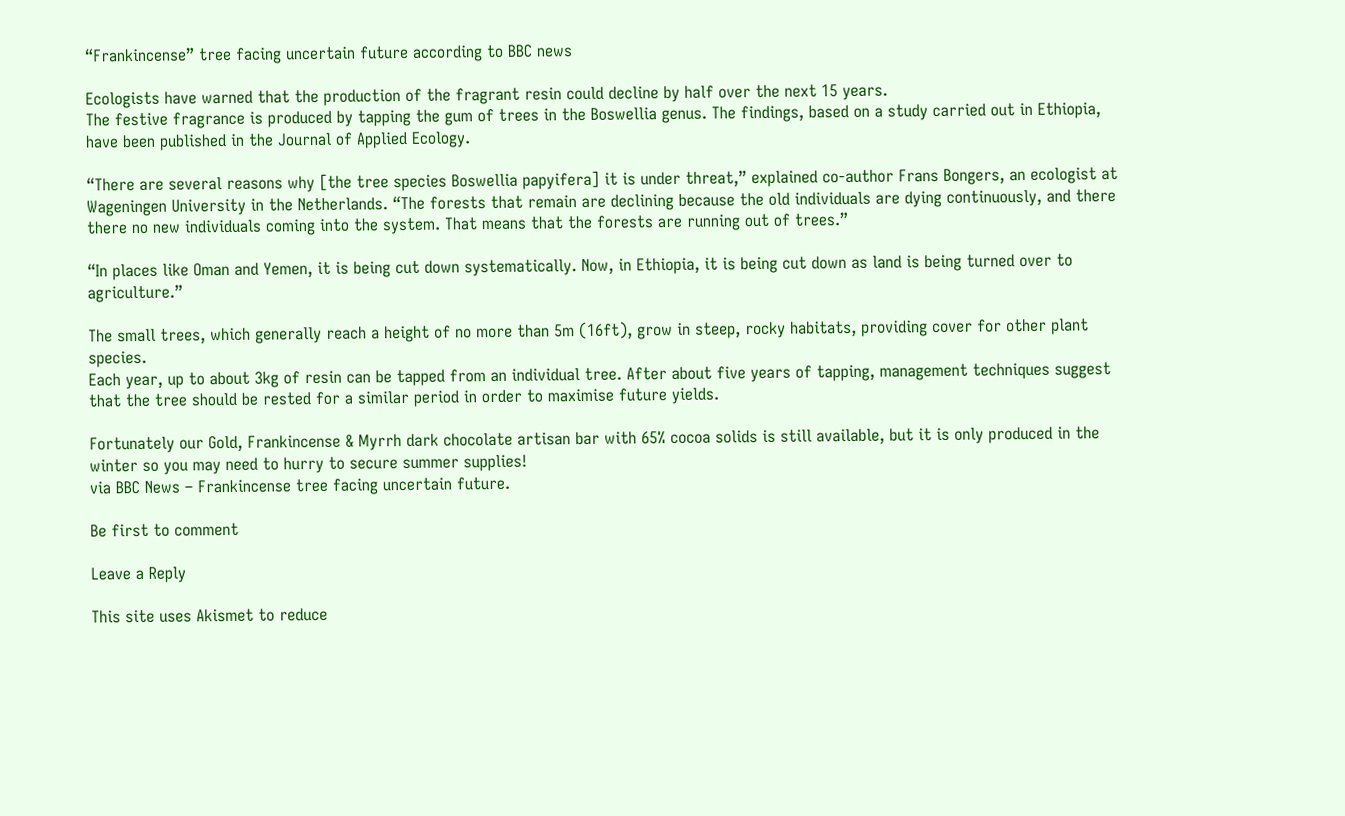“Frankincense” tree facing uncertain future according to BBC news

Ecologists have warned that the production of the fragrant resin could decline by half over the next 15 years.
The festive fragrance is produced by tapping the gum of trees in the Boswellia genus. The findings, based on a study carried out in Ethiopia, have been published in the Journal of Applied Ecology.

“There are several reasons why [the tree species Boswellia papyifera] it is under threat,” explained co-author Frans Bongers, an ecologist at Wageningen University in the Netherlands. “The forests that remain are declining because the old individuals are dying continuously, and there there no new individuals coming into the system. That means that the forests are running out of trees.”

“In places like Oman and Yemen, it is being cut down systematically. Now, in Ethiopia, it is being cut down as land is being turned over to agriculture.”

The small trees, which generally reach a height of no more than 5m (16ft), grow in steep, rocky habitats, providing cover for other plant species.
Each year, up to about 3kg of resin can be tapped from an individual tree. After about five years of tapping, management techniques suggest that the tree should be rested for a similar period in order to maximise future yields.

Fortunately our Gold, Frankincense & Myrrh dark chocolate artisan bar with 65% cocoa solids is still available, but it is only produced in the winter so you may need to hurry to secure summer supplies!
via BBC News – Frankincense tree facing uncertain future.

Be first to comment

Leave a Reply

This site uses Akismet to reduce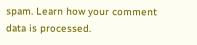spam. Learn how your comment data is processed.